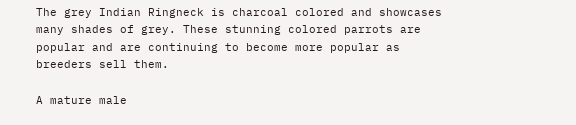The grey Indian Ringneck is charcoal colored and showcases many shades of grey. These stunning colored parrots are popular and are continuing to become more popular as breeders sell them.

A mature male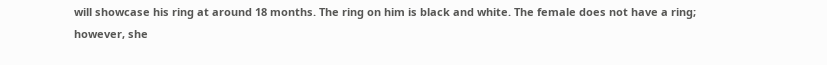will showcase his ring at around 18 months. The ring on him is black and white. The female does not have a ring; however, she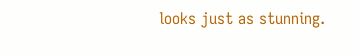looks just as stunning.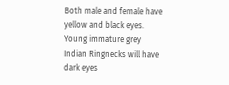Both male and female have yellow and black eyes. Young immature grey Indian Ringnecks will have dark eyes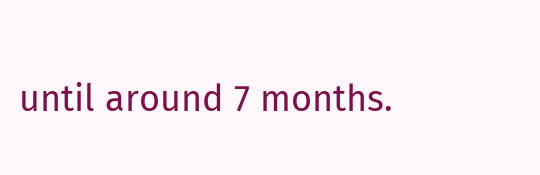until around 7 months.